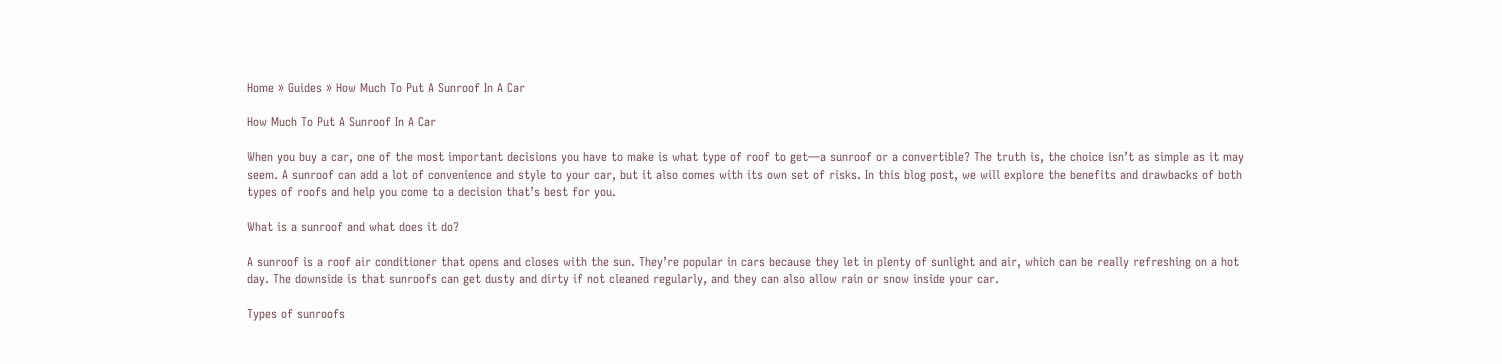Home » Guides » How Much To Put A Sunroof In A Car

How Much To Put A Sunroof In A Car

When you buy a car, one of the most important decisions you have to make is what type of roof to get—a sunroof or a convertible? The truth is, the choice isn’t as simple as it may seem. A sunroof can add a lot of convenience and style to your car, but it also comes with its own set of risks. In this blog post, we will explore the benefits and drawbacks of both types of roofs and help you come to a decision that’s best for you.

What is a sunroof and what does it do?

A sunroof is a roof air conditioner that opens and closes with the sun. They’re popular in cars because they let in plenty of sunlight and air, which can be really refreshing on a hot day. The downside is that sunroofs can get dusty and dirty if not cleaned regularly, and they can also allow rain or snow inside your car.

Types of sunroofs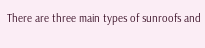There are three main types of sunroofs and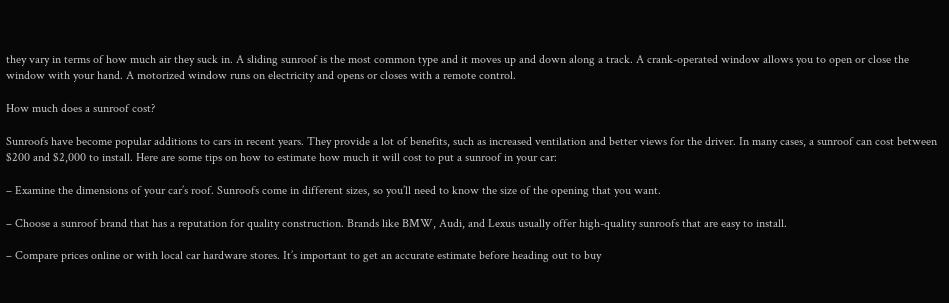they vary in terms of how much air they suck in. A sliding sunroof is the most common type and it moves up and down along a track. A crank-operated window allows you to open or close the window with your hand. A motorized window runs on electricity and opens or closes with a remote control.

How much does a sunroof cost?

Sunroofs have become popular additions to cars in recent years. They provide a lot of benefits, such as increased ventilation and better views for the driver. In many cases, a sunroof can cost between $200 and $2,000 to install. Here are some tips on how to estimate how much it will cost to put a sunroof in your car:

– Examine the dimensions of your car’s roof. Sunroofs come in different sizes, so you’ll need to know the size of the opening that you want.

– Choose a sunroof brand that has a reputation for quality construction. Brands like BMW, Audi, and Lexus usually offer high-quality sunroofs that are easy to install.

– Compare prices online or with local car hardware stores. It’s important to get an accurate estimate before heading out to buy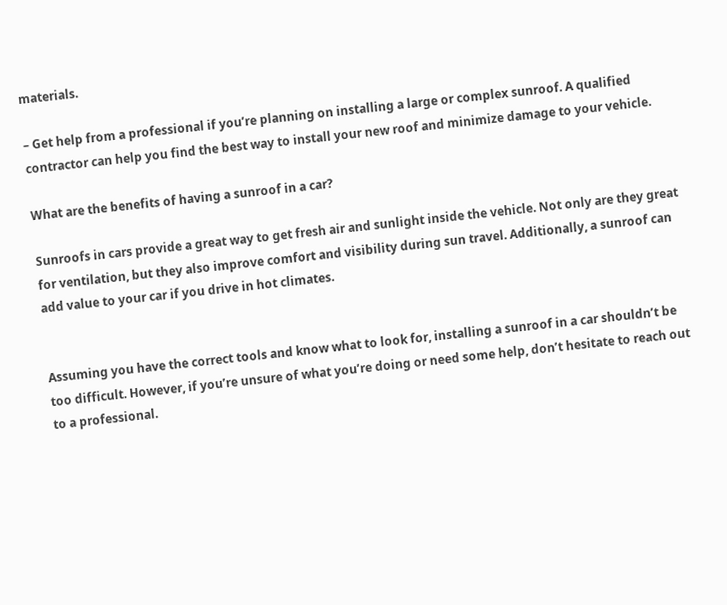materials.

– Get help from a professional if you’re planning on installing a large or complex sunroof. A qualified contractor can help you find the best way to install your new roof and minimize damage to your vehicle.

What are the benefits of having a sunroof in a car?

Sunroofs in cars provide a great way to get fresh air and sunlight inside the vehicle. Not only are they great for ventilation, but they also improve comfort and visibility during sun travel. Additionally, a sunroof can add value to your car if you drive in hot climates.


Assuming you have the correct tools and know what to look for, installing a sunroof in a car shouldn’t be too difficult. However, if you’re unsure of what you’re doing or need some help, don’t hesitate to reach out to a professional.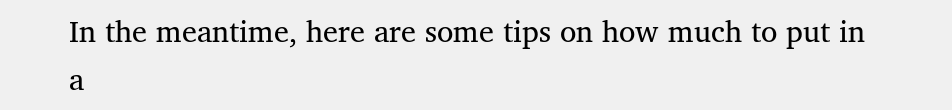In the meantime, here are some tips on how much to put in a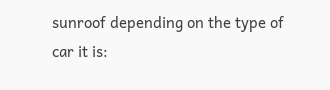sunroof depending on the type of car it is: